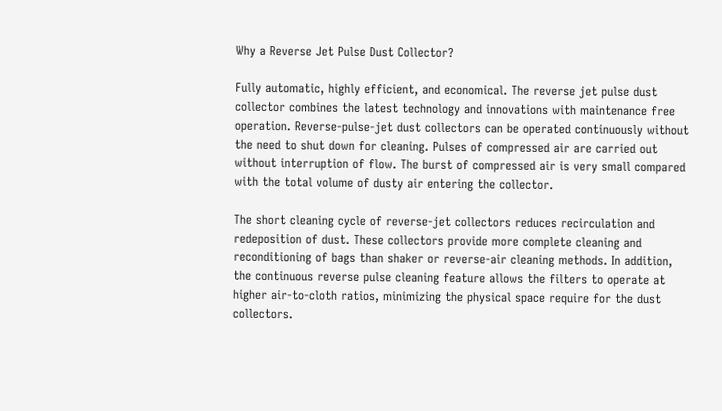Why a Reverse Jet Pulse Dust Collector?

Fully automatic, highly efficient, and economical. The reverse jet pulse dust collector combines the latest technology and innovations with maintenance free operation. Reverse-pulse-jet dust collectors can be operated continuously without the need to shut down for cleaning. Pulses of compressed air are carried out without interruption of flow. The burst of compressed air is very small compared with the total volume of dusty air entering the collector.

The short cleaning cycle of reverse-jet collectors reduces recirculation and redeposition of dust. These collectors provide more complete cleaning and reconditioning of bags than shaker or reverse-air cleaning methods. In addition, the continuous reverse pulse cleaning feature allows the filters to operate at higher air-to-cloth ratios, minimizing the physical space require for the dust collectors.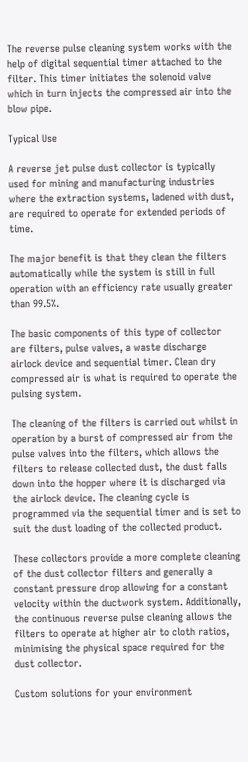The reverse pulse cleaning system works with the help of digital sequential timer attached to the filter. This timer initiates the solenoid valve which in turn injects the compressed air into the blow pipe.

Typical Use

A reverse jet pulse dust collector is typically used for mining and manufacturing industries where the extraction systems, ladened with dust, are required to operate for extended periods of time.

The major benefit is that they clean the filters automatically while the system is still in full operation with an efficiency rate usually greater than 99.5%.

The basic components of this type of collector are filters, pulse valves, a waste discharge airlock device and sequential timer. Clean dry compressed air is what is required to operate the pulsing system.

The cleaning of the filters is carried out whilst in operation by a burst of compressed air from the pulse valves into the filters, which allows the filters to release collected dust, the dust falls down into the hopper where it is discharged via the airlock device. The cleaning cycle is programmed via the sequential timer and is set to suit the dust loading of the collected product.

These collectors provide a more complete cleaning of the dust collector filters and generally a constant pressure drop allowing for a constant velocity within the ductwork system. Additionally, the continuous reverse pulse cleaning allows the filters to operate at higher air to cloth ratios, minimising the physical space required for the dust collector.

Custom solutions for your environment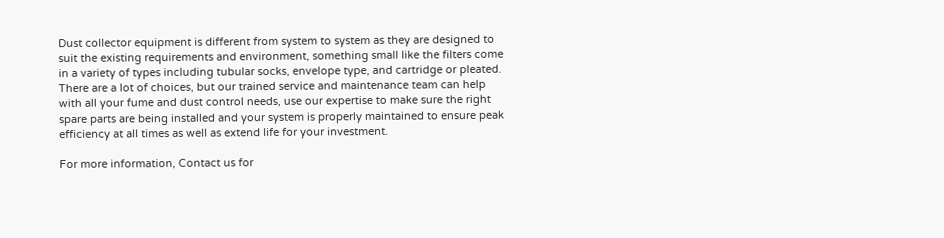Dust collector equipment is different from system to system as they are designed to suit the existing requirements and environment, something small like the filters come in a variety of types including tubular socks, envelope type, and cartridge or pleated. There are a lot of choices, but our trained service and maintenance team can help with all your fume and dust control needs, use our expertise to make sure the right spare parts are being installed and your system is properly maintained to ensure peak efficiency at all times as well as extend life for your investment.

For more information, Contact us for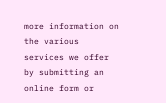more information on the various services we offer by submitting an online form or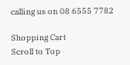calling us on 08 6555 7782

Shopping Cart
Scroll to Top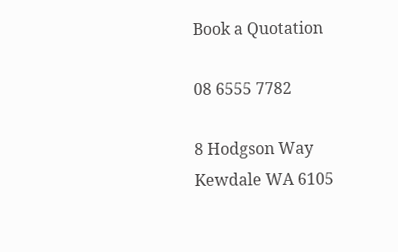Book a Quotation

08 6555 7782

8 Hodgson Way
Kewdale WA 6105